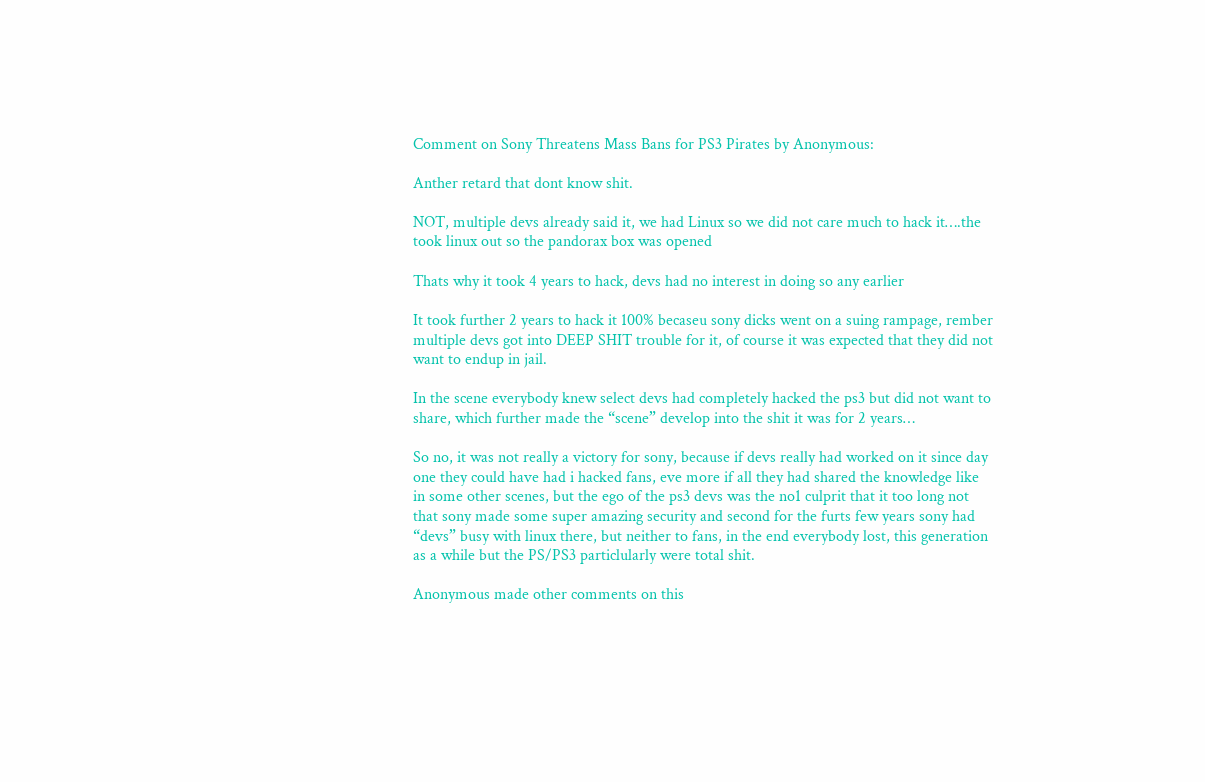Comment on Sony Threatens Mass Bans for PS3 Pirates by Anonymous:

Anther retard that dont know shit.

NOT, multiple devs already said it, we had Linux so we did not care much to hack it….the took linux out so the pandorax box was opened

Thats why it took 4 years to hack, devs had no interest in doing so any earlier

It took further 2 years to hack it 100% becaseu sony dicks went on a suing rampage, rember multiple devs got into DEEP SHIT trouble for it, of course it was expected that they did not want to endup in jail.

In the scene everybody knew select devs had completely hacked the ps3 but did not want to share, which further made the “scene” develop into the shit it was for 2 years…

So no, it was not really a victory for sony, because if devs really had worked on it since day one they could have had i hacked fans, eve more if all they had shared the knowledge like in some other scenes, but the ego of the ps3 devs was the no1 culprit that it too long not that sony made some super amazing security and second for the furts few years sony had “devs” busy with linux there, but neither to fans, in the end everybody lost, this generation as a while but the PS/PS3 particlularly were total shit.

Anonymous made other comments on this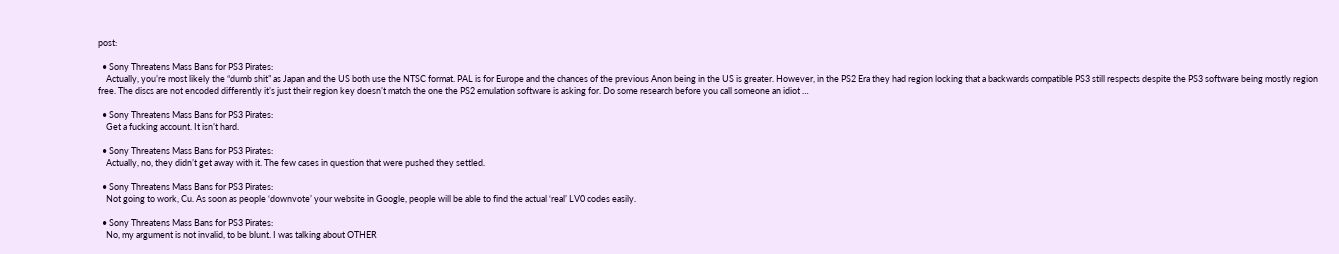post:

  • Sony Threatens Mass Bans for PS3 Pirates:
    Actually, you’re most likely the “dumb shit” as Japan and the US both use the NTSC format. PAL is for Europe and the chances of the previous Anon being in the US is greater. However, in the PS2 Era they had region locking that a backwards compatible PS3 still respects despite the PS3 software being mostly region free. The discs are not encoded differently it’s just their region key doesn’t match the one the PS2 emulation software is asking for. Do some research before you call someone an idiot …

  • Sony Threatens Mass Bans for PS3 Pirates:
    Get a fucking account. It isn’t hard.

  • Sony Threatens Mass Bans for PS3 Pirates:
    Actually, no, they didn’t get away with it. The few cases in question that were pushed they settled.

  • Sony Threatens Mass Bans for PS3 Pirates:
    Not going to work, Cu. As soon as people ‘downvote’ your website in Google, people will be able to find the actual ‘real’ LV0 codes easily.

  • Sony Threatens Mass Bans for PS3 Pirates:
    No, my argument is not invalid, to be blunt. I was talking about OTHER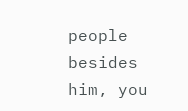people besides him, you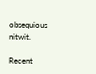obsequious nitwit.

Recent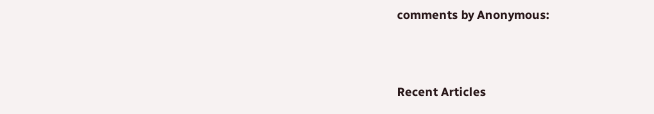comments by Anonymous:


Recent Articles